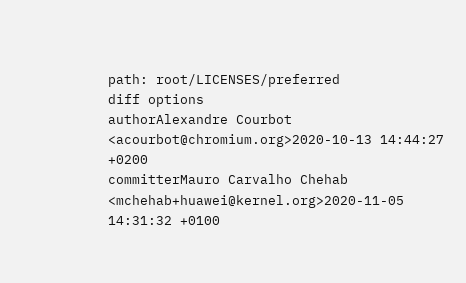path: root/LICENSES/preferred
diff options
authorAlexandre Courbot <acourbot@chromium.org>2020-10-13 14:44:27 +0200
committerMauro Carvalho Chehab <mchehab+huawei@kernel.org>2020-11-05 14:31:32 +0100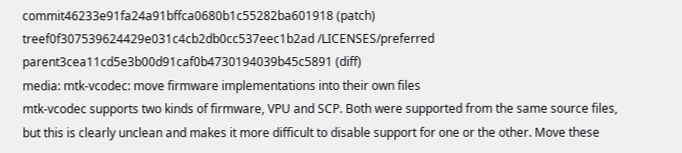commit46233e91fa24a91bffca0680b1c55282ba601918 (patch)
treef0f307539624429e031c4cb2db0cc537eec1b2ad /LICENSES/preferred
parent3cea11cd5e3b00d91caf0b4730194039b45c5891 (diff)
media: mtk-vcodec: move firmware implementations into their own files
mtk-vcodec supports two kinds of firmware, VPU and SCP. Both were supported from the same source files, but this is clearly unclean and makes it more difficult to disable support for one or the other. Move these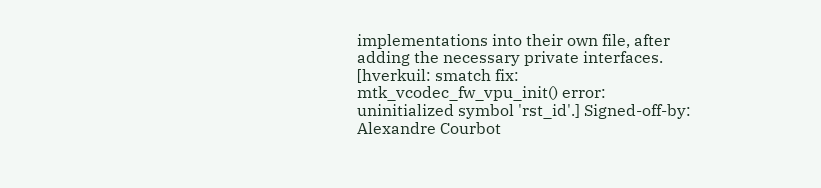implementations into their own file, after adding the necessary private interfaces. [hverkuil: smatch fix: mtk_vcodec_fw_vpu_init() error: uninitialized symbol 'rst_id'.] Signed-off-by: Alexandre Courbot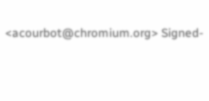<acourbot@chromium.org> Signed-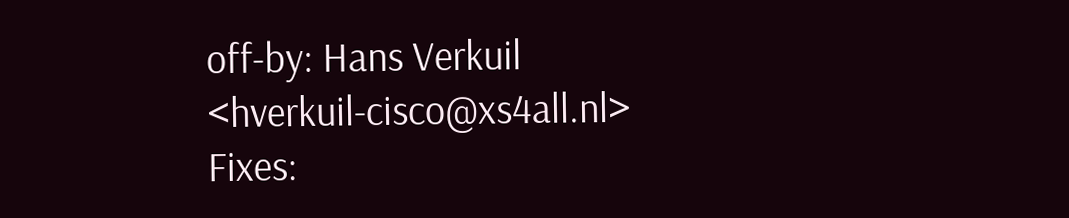off-by: Hans Verkuil <hverkuil-cisco@xs4all.nl> Fixes: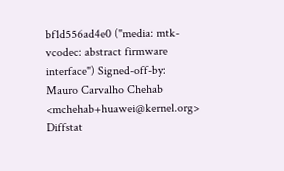bf1d556ad4e0 ("media: mtk-vcodec: abstract firmware interface") Signed-off-by: Mauro Carvalho Chehab <mchehab+huawei@kernel.org>
Diffstat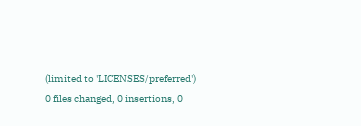(limited to 'LICENSES/preferred')
0 files changed, 0 insertions, 0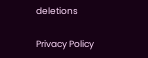deletions

Privacy Policy